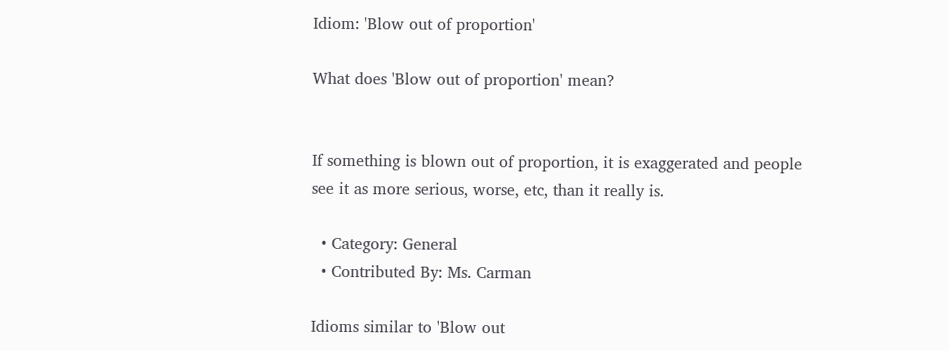Idiom: 'Blow out of proportion'

What does 'Blow out of proportion' mean?


If something is blown out of proportion, it is exaggerated and people see it as more serious, worse, etc, than it really is.

  • Category: General
  • Contributed By: Ms. Carman

Idioms similar to 'Blow out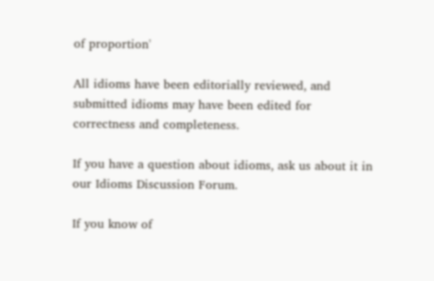of proportion'

All idioms have been editorially reviewed, and submitted idioms may have been edited for correctness and completeness.

If you have a question about idioms, ask us about it in our Idioms Discussion Forum.

If you know of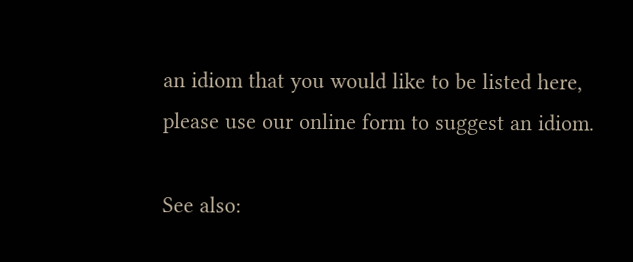an idiom that you would like to be listed here, please use our online form to suggest an idiom.

See also: